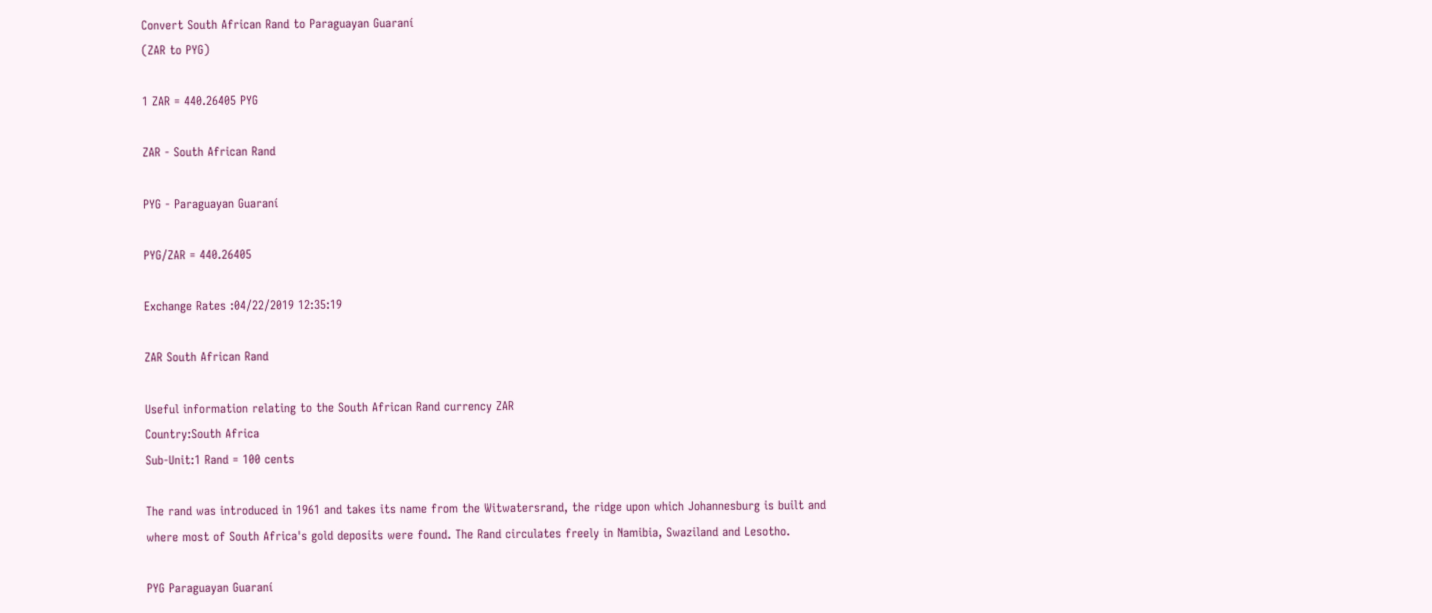Convert South African Rand to Paraguayan Guaraní
(ZAR to PYG)

1 ZAR = 440.26405 PYG

ZAR - South African Rand

PYG - Paraguayan Guaraní

PYG/ZAR = 440.26405

Exchange Rates :04/22/2019 12:35:19

ZAR South African Rand

Useful information relating to the South African Rand currency ZAR
Country:South Africa
Sub-Unit:1 Rand = 100 cents

The rand was introduced in 1961 and takes its name from the Witwatersrand, the ridge upon which Johannesburg is built and where most of South Africa's gold deposits were found. The Rand circulates freely in Namibia, Swaziland and Lesotho.

PYG Paraguayan Guaraní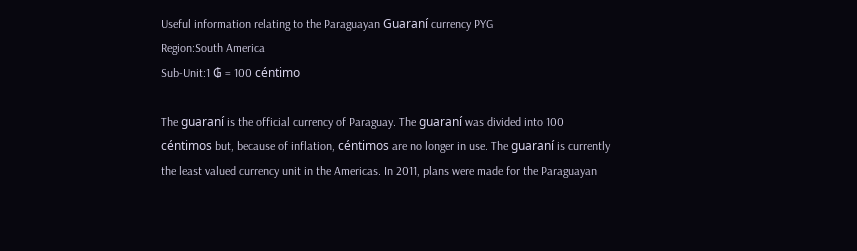Useful information relating to the Paraguayan Guaraní currency PYG
Region:South America
Sub-Unit:1 ₲ = 100 céntimo

The guaraní is the official currency of Paraguay. The guaraní was divided into 100 céntimos but, because of inflation, céntimos are no longer in use. The guaraní is currently the least valued currency unit in the Americas. In 2011, plans were made for the Paraguayan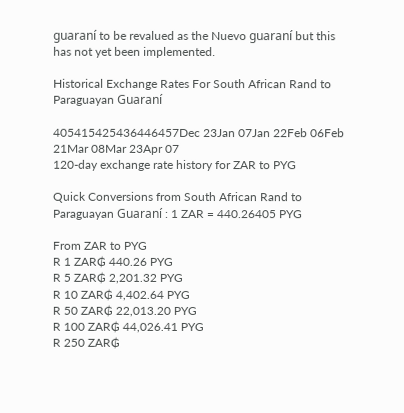guaraní to be revalued as the Nuevo guaraní but this has not yet been implemented.

Historical Exchange Rates For South African Rand to Paraguayan Guaraní

405415425436446457Dec 23Jan 07Jan 22Feb 06Feb 21Mar 08Mar 23Apr 07
120-day exchange rate history for ZAR to PYG

Quick Conversions from South African Rand to Paraguayan Guaraní : 1 ZAR = 440.26405 PYG

From ZAR to PYG
R 1 ZAR₲ 440.26 PYG
R 5 ZAR₲ 2,201.32 PYG
R 10 ZAR₲ 4,402.64 PYG
R 50 ZAR₲ 22,013.20 PYG
R 100 ZAR₲ 44,026.41 PYG
R 250 ZAR₲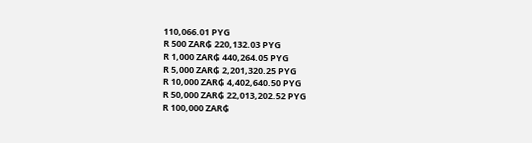110,066.01 PYG
R 500 ZAR₲ 220,132.03 PYG
R 1,000 ZAR₲ 440,264.05 PYG
R 5,000 ZAR₲ 2,201,320.25 PYG
R 10,000 ZAR₲ 4,402,640.50 PYG
R 50,000 ZAR₲ 22,013,202.52 PYG
R 100,000 ZAR₲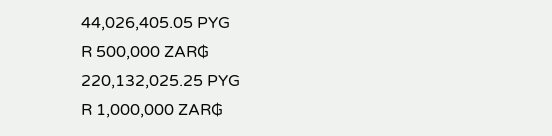44,026,405.05 PYG
R 500,000 ZAR₲ 220,132,025.25 PYG
R 1,000,000 ZAR₲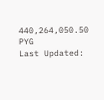440,264,050.50 PYG
Last Updated: